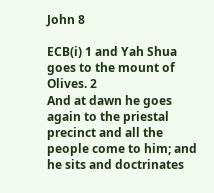John 8

ECB(i) 1 and Yah Shua goes to the mount of Olives. 2
And at dawn he goes again to the priestal precinct and all the people come to him; and he sits and doctrinates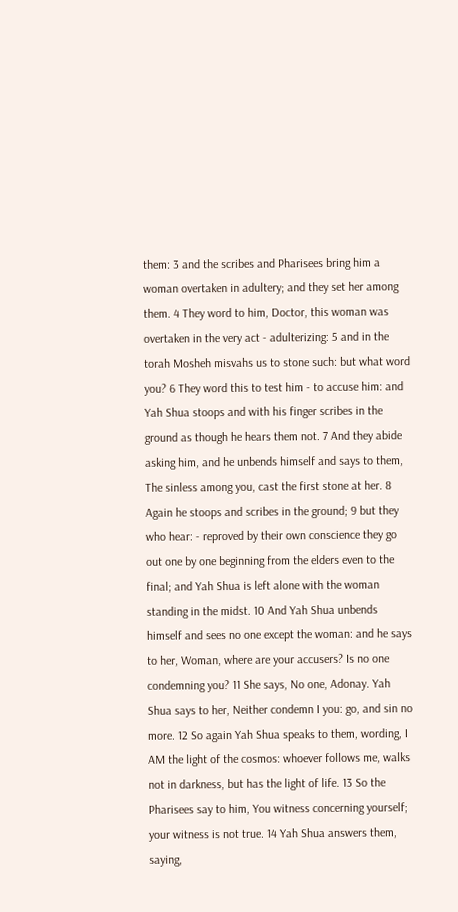them: 3 and the scribes and Pharisees bring him a woman overtaken in adultery; and they set her among them. 4 They word to him, Doctor, this woman was overtaken in the very act - adulterizing: 5 and in the torah Mosheh misvahs us to stone such: but what word you? 6 They word this to test him - to accuse him: and Yah Shua stoops and with his finger scribes in the ground as though he hears them not. 7 And they abide asking him, and he unbends himself and says to them, The sinless among you, cast the first stone at her. 8 Again he stoops and scribes in the ground; 9 but they who hear: - reproved by their own conscience they go out one by one beginning from the elders even to the final; and Yah Shua is left alone with the woman standing in the midst. 10 And Yah Shua unbends himself and sees no one except the woman: and he says to her, Woman, where are your accusers? Is no one condemning you? 11 She says, No one, Adonay. Yah Shua says to her, Neither condemn I you: go, and sin no more. 12 So again Yah Shua speaks to them, wording, I AM the light of the cosmos: whoever follows me, walks not in darkness, but has the light of life. 13 So the Pharisees say to him, You witness concerning yourself; your witness is not true. 14 Yah Shua answers them, saying,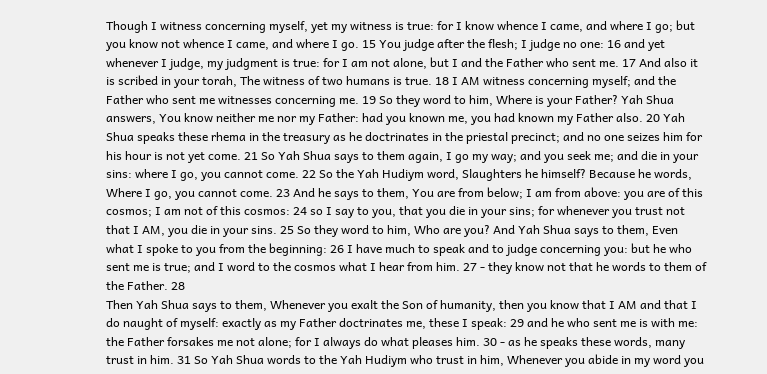Though I witness concerning myself, yet my witness is true: for I know whence I came, and where I go; but you know not whence I came, and where I go. 15 You judge after the flesh; I judge no one: 16 and yet whenever I judge, my judgment is true: for I am not alone, but I and the Father who sent me. 17 And also it is scribed in your torah, The witness of two humans is true. 18 I AM witness concerning myself; and the Father who sent me witnesses concerning me. 19 So they word to him, Where is your Father? Yah Shua answers, You know neither me nor my Father: had you known me, you had known my Father also. 20 Yah Shua speaks these rhema in the treasury as he doctrinates in the priestal precinct; and no one seizes him for his hour is not yet come. 21 So Yah Shua says to them again, I go my way; and you seek me; and die in your sins: where I go, you cannot come. 22 So the Yah Hudiym word, Slaughters he himself? Because he words, Where I go, you cannot come. 23 And he says to them, You are from below; I am from above: you are of this cosmos; I am not of this cosmos: 24 so I say to you, that you die in your sins; for whenever you trust not that I AM, you die in your sins. 25 So they word to him, Who are you? And Yah Shua says to them, Even what I spoke to you from the beginning: 26 I have much to speak and to judge concerning you: but he who sent me is true; and I word to the cosmos what I hear from him. 27 - they know not that he words to them of the Father. 28
Then Yah Shua says to them, Whenever you exalt the Son of humanity, then you know that I AM and that I do naught of myself: exactly as my Father doctrinates me, these I speak: 29 and he who sent me is with me: the Father forsakes me not alone; for I always do what pleases him. 30 - as he speaks these words, many trust in him. 31 So Yah Shua words to the Yah Hudiym who trust in him, Whenever you abide in my word you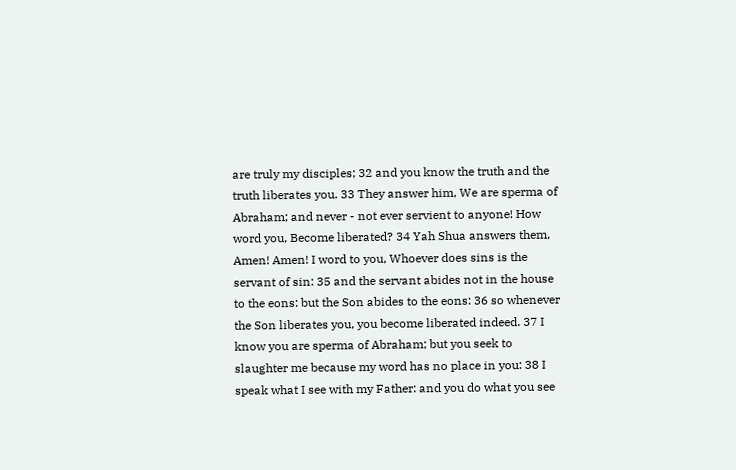are truly my disciples; 32 and you know the truth and the truth liberates you. 33 They answer him, We are sperma of Abraham; and never - not ever servient to anyone! How word you, Become liberated? 34 Yah Shua answers them, Amen! Amen! I word to you, Whoever does sins is the servant of sin: 35 and the servant abides not in the house to the eons: but the Son abides to the eons: 36 so whenever the Son liberates you, you become liberated indeed. 37 I know you are sperma of Abraham; but you seek to slaughter me because my word has no place in you: 38 I speak what I see with my Father: and you do what you see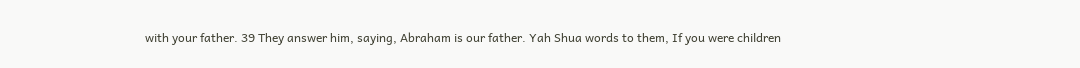with your father. 39 They answer him, saying, Abraham is our father. Yah Shua words to them, If you were children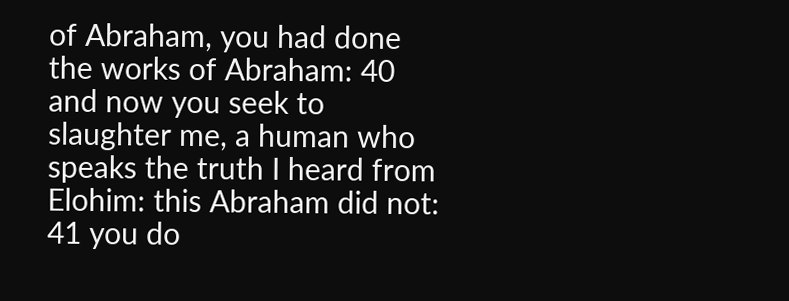of Abraham, you had done the works of Abraham: 40 and now you seek to slaughter me, a human who speaks the truth I heard from Elohim: this Abraham did not: 41 you do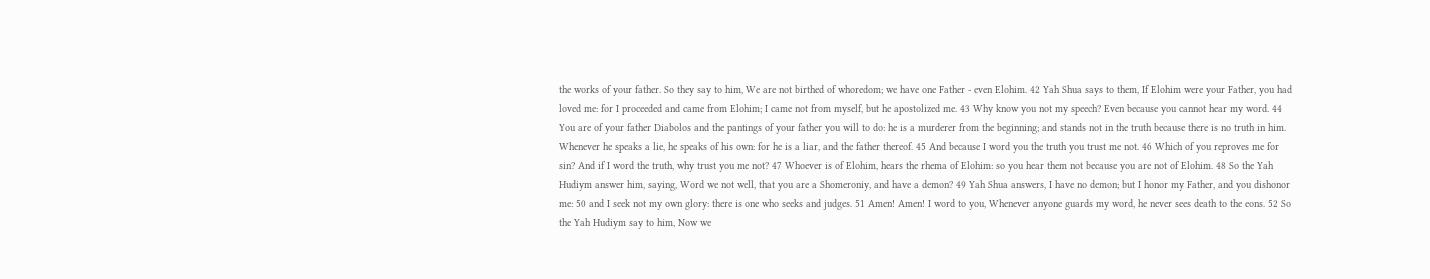the works of your father. So they say to him, We are not birthed of whoredom; we have one Father - even Elohim. 42 Yah Shua says to them, If Elohim were your Father, you had loved me: for I proceeded and came from Elohim; I came not from myself, but he apostolized me. 43 Why know you not my speech? Even because you cannot hear my word. 44 You are of your father Diabolos and the pantings of your father you will to do: he is a murderer from the beginning; and stands not in the truth because there is no truth in him. Whenever he speaks a lie, he speaks of his own: for he is a liar, and the father thereof. 45 And because I word you the truth you trust me not. 46 Which of you reproves me for sin? And if I word the truth, why trust you me not? 47 Whoever is of Elohim, hears the rhema of Elohim: so you hear them not because you are not of Elohim. 48 So the Yah Hudiym answer him, saying, Word we not well, that you are a Shomeroniy, and have a demon? 49 Yah Shua answers, I have no demon; but I honor my Father, and you dishonor me: 50 and I seek not my own glory: there is one who seeks and judges. 51 Amen! Amen! I word to you, Whenever anyone guards my word, he never sees death to the eons. 52 So the Yah Hudiym say to him, Now we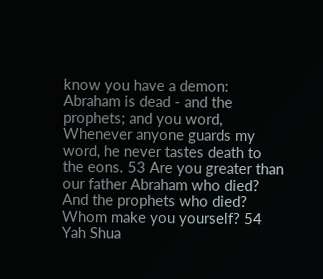know you have a demon: Abraham is dead - and the prophets; and you word, Whenever anyone guards my word, he never tastes death to the eons. 53 Are you greater than our father Abraham who died? And the prophets who died? Whom make you yourself? 54 Yah Shua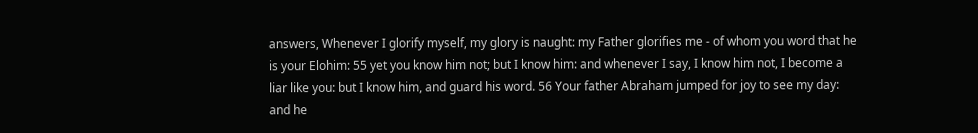answers, Whenever I glorify myself, my glory is naught: my Father glorifies me - of whom you word that he is your Elohim: 55 yet you know him not; but I know him: and whenever I say, I know him not, I become a liar like you: but I know him, and guard his word. 56 Your father Abraham jumped for joy to see my day: and he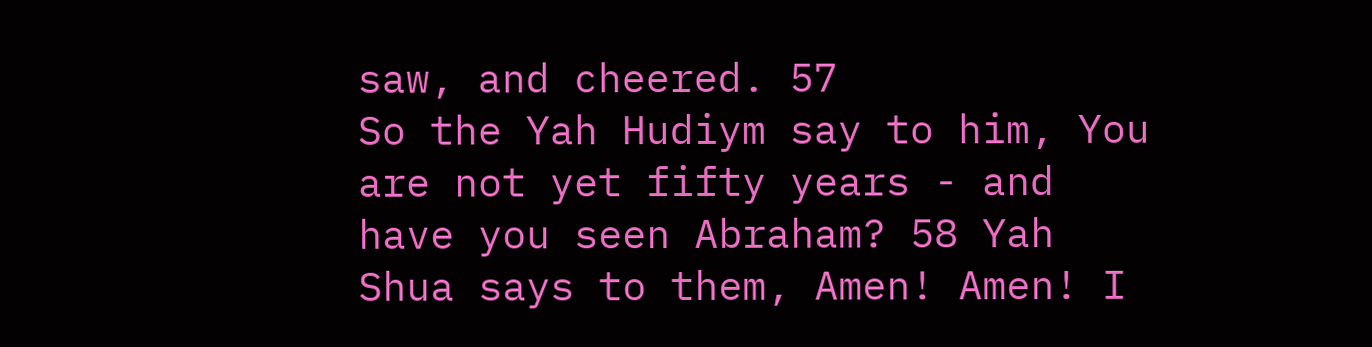saw, and cheered. 57
So the Yah Hudiym say to him, You are not yet fifty years - and have you seen Abraham? 58 Yah Shua says to them, Amen! Amen! I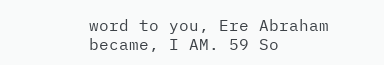word to you, Ere Abraham became, I AM. 59 So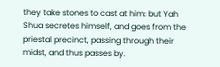they take stones to cast at him: but Yah Shua secretes himself, and goes from the priestal precinct, passing through their midst, and thus passes by.